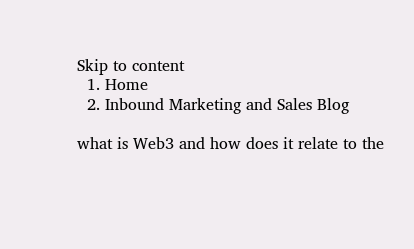Skip to content
  1. Home
  2. Inbound Marketing and Sales Blog

what is Web3 and how does it relate to the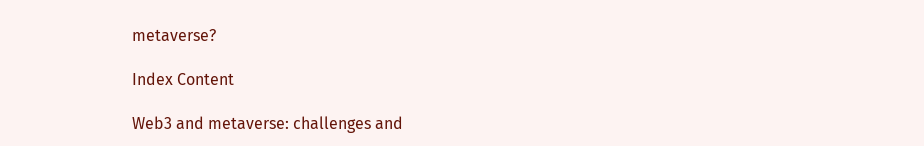metaverse?

Index Content

Web3 and metaverse: challenges and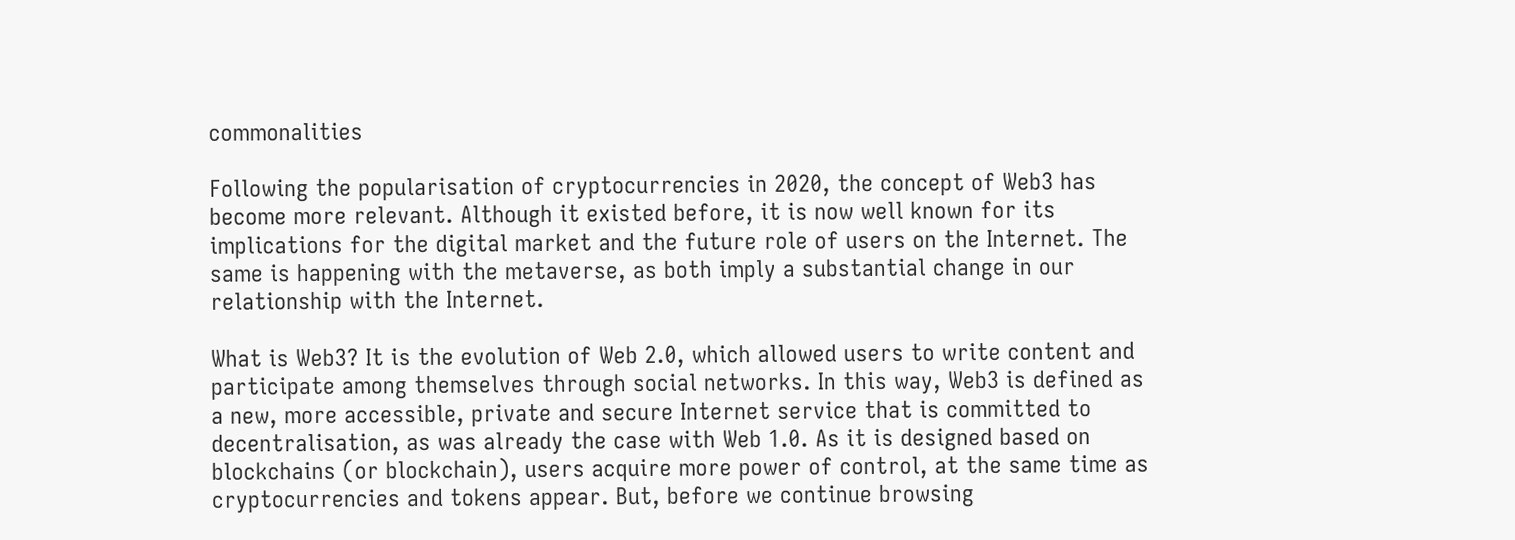commonalities

Following the popularisation of cryptocurrencies in 2020, the concept of Web3 has become more relevant. Although it existed before, it is now well known for its implications for the digital market and the future role of users on the Internet. The same is happening with the metaverse, as both imply a substantial change in our relationship with the Internet.

What is Web3? It is the evolution of Web 2.0, which allowed users to write content and participate among themselves through social networks. In this way, Web3 is defined as a new, more accessible, private and secure Internet service that is committed to decentralisation, as was already the case with Web 1.0. As it is designed based on blockchains (or blockchain), users acquire more power of control, at the same time as cryptocurrencies and tokens appear. But, before we continue browsing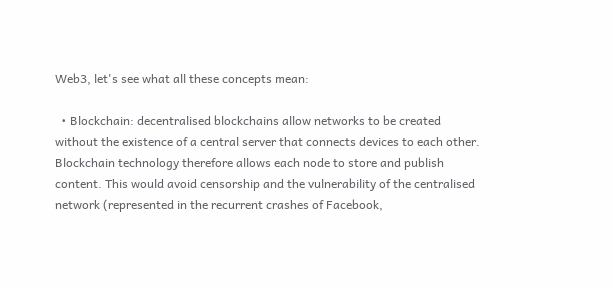Web3, let's see what all these concepts mean:

  • Blockchain: decentralised blockchains allow networks to be created without the existence of a central server that connects devices to each other. Blockchain technology therefore allows each node to store and publish content. This would avoid censorship and the vulnerability of the centralised network (represented in the recurrent crashes of Facebook,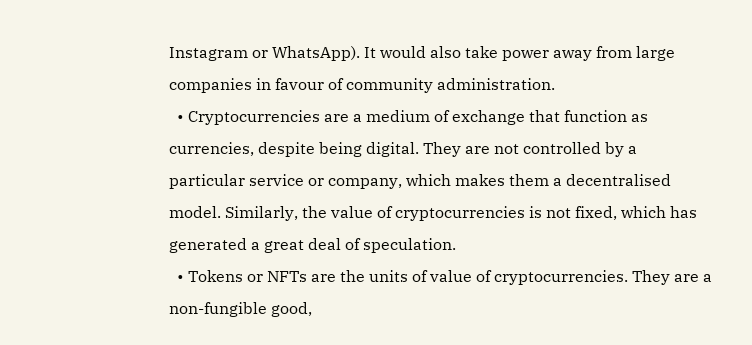Instagram or WhatsApp). It would also take power away from large companies in favour of community administration.
  • Cryptocurrencies are a medium of exchange that function as currencies, despite being digital. They are not controlled by a particular service or company, which makes them a decentralised model. Similarly, the value of cryptocurrencies is not fixed, which has generated a great deal of speculation.
  • Tokens or NFTs are the units of value of cryptocurrencies. They are a non-fungible good,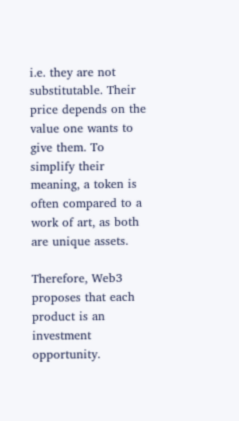i.e. they are not substitutable. Their price depends on the value one wants to give them. To simplify their meaning, a token is often compared to a work of art, as both are unique assets.

Therefore, Web3 proposes that each product is an investment opportunity.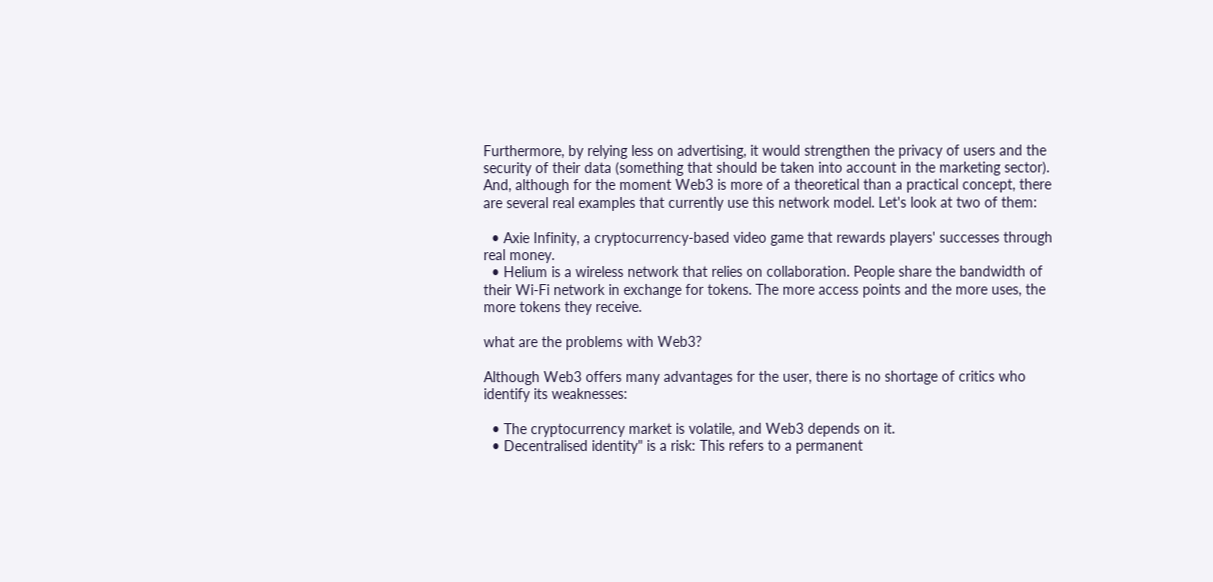Furthermore, by relying less on advertising, it would strengthen the privacy of users and the security of their data (something that should be taken into account in the marketing sector). And, although for the moment Web3 is more of a theoretical than a practical concept, there are several real examples that currently use this network model. Let's look at two of them:

  • Axie Infinity, a cryptocurrency-based video game that rewards players' successes through real money.
  • Helium is a wireless network that relies on collaboration. People share the bandwidth of their Wi-Fi network in exchange for tokens. The more access points and the more uses, the more tokens they receive.

what are the problems with Web3?

Although Web3 offers many advantages for the user, there is no shortage of critics who identify its weaknesses:

  • The cryptocurrency market is volatile, and Web3 depends on it.
  • Decentralised identity" is a risk: This refers to a permanent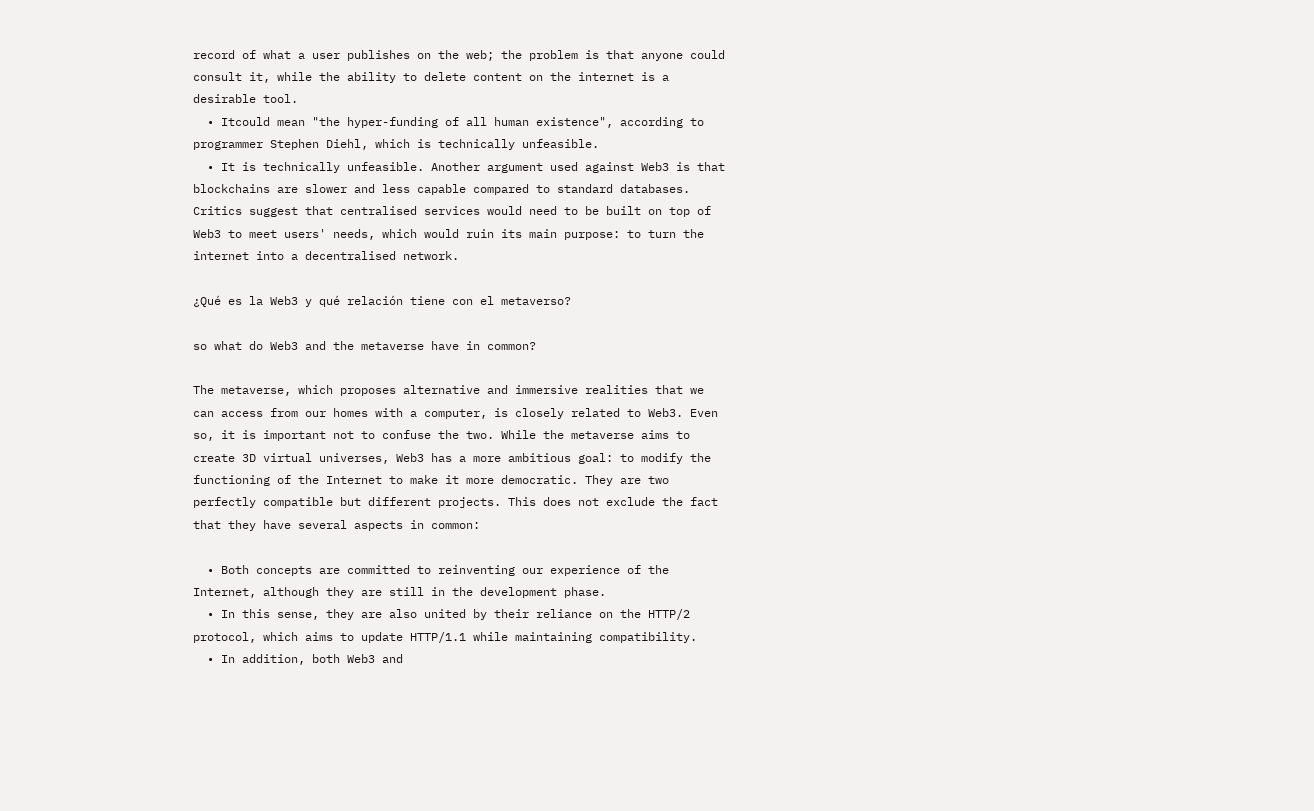record of what a user publishes on the web; the problem is that anyone could consult it, while the ability to delete content on the internet is a desirable tool.
  • Itcould mean "the hyper-funding of all human existence", according to programmer Stephen Diehl, which is technically unfeasible.
  • It is technically unfeasible. Another argument used against Web3 is that blockchains are slower and less capable compared to standard databases. Critics suggest that centralised services would need to be built on top of Web3 to meet users' needs, which would ruin its main purpose: to turn the internet into a decentralised network.

¿Qué es la Web3 y qué relación tiene con el metaverso?

so what do Web3 and the metaverse have in common?

The metaverse, which proposes alternative and immersive realities that we can access from our homes with a computer, is closely related to Web3. Even so, it is important not to confuse the two. While the metaverse aims to create 3D virtual universes, Web3 has a more ambitious goal: to modify the functioning of the Internet to make it more democratic. They are two perfectly compatible but different projects. This does not exclude the fact that they have several aspects in common:

  • Both concepts are committed to reinventing our experience of the Internet, although they are still in the development phase.
  • In this sense, they are also united by their reliance on the HTTP/2 protocol, which aims to update HTTP/1.1 while maintaining compatibility.
  • In addition, both Web3 and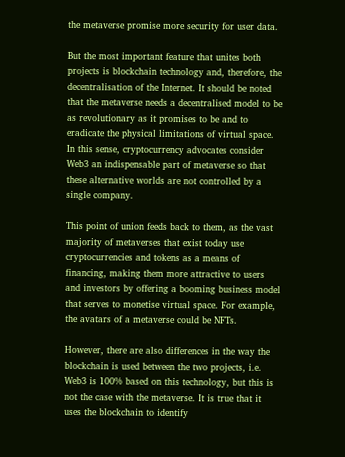the metaverse promise more security for user data.

But the most important feature that unites both projects is blockchain technology and, therefore, the decentralisation of the Internet. It should be noted that the metaverse needs a decentralised model to be as revolutionary as it promises to be and to eradicate the physical limitations of virtual space. In this sense, cryptocurrency advocates consider Web3 an indispensable part of metaverse so that these alternative worlds are not controlled by a single company.

This point of union feeds back to them, as the vast majority of metaverses that exist today use cryptocurrencies and tokens as a means of financing, making them more attractive to users and investors by offering a booming business model that serves to monetise virtual space. For example, the avatars of a metaverse could be NFTs.

However, there are also differences in the way the blockchain is used between the two projects, i.e. Web3 is 100% based on this technology, but this is not the case with the metaverse. It is true that it uses the blockchain to identify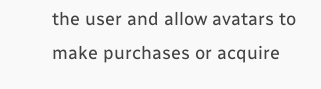the user and allow avatars to make purchases or acquire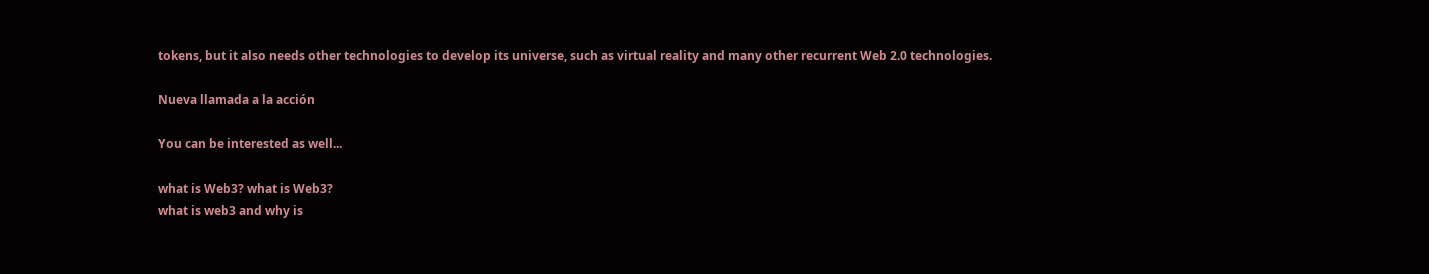tokens, but it also needs other technologies to develop its universe, such as virtual reality and many other recurrent Web 2.0 technologies.

Nueva llamada a la acción

You can be interested as well...

what is Web3? what is Web3?
what is web3 and why is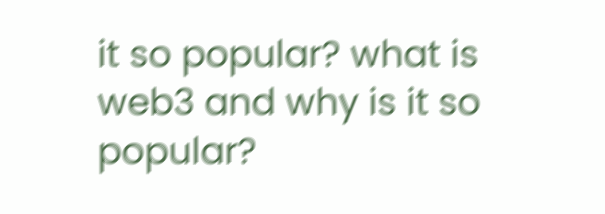it so popular? what is web3 and why is it so popular?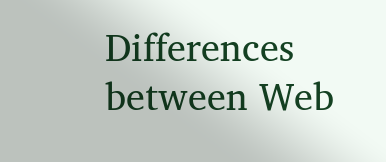Differences between Web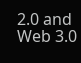2.0 and Web 3.0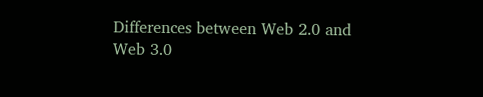Differences between Web 2.0 and Web 3.0